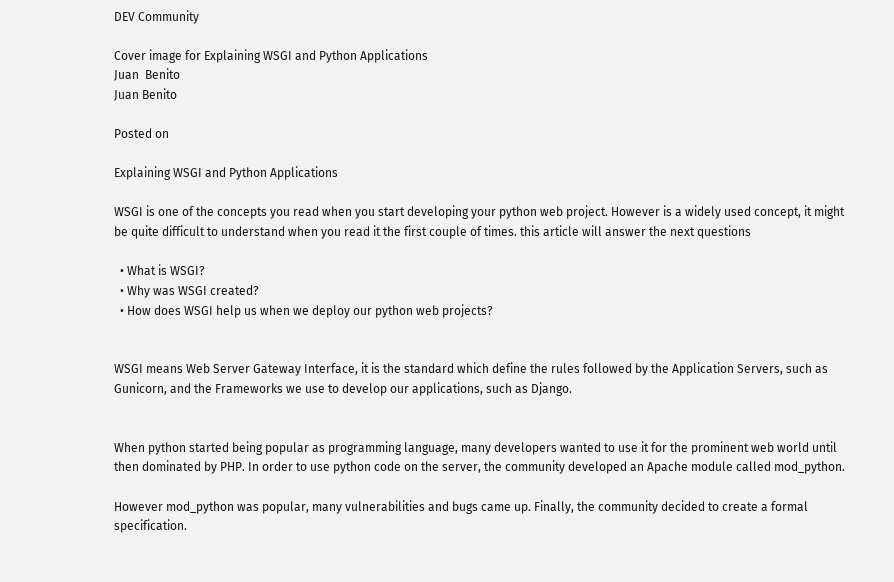DEV Community

Cover image for Explaining WSGI and Python Applications
Juan  Benito
Juan Benito

Posted on

Explaining WSGI and Python Applications

WSGI is one of the concepts you read when you start developing your python web project. However is a widely used concept, it might be quite difficult to understand when you read it the first couple of times. this article will answer the next questions

  • What is WSGI?
  • Why was WSGI created?
  • How does WSGI help us when we deploy our python web projects?


WSGI means Web Server Gateway Interface, it is the standard which define the rules followed by the Application Servers, such as Gunicorn, and the Frameworks we use to develop our applications, such as Django.


When python started being popular as programming language, many developers wanted to use it for the prominent web world until then dominated by PHP. In order to use python code on the server, the community developed an Apache module called mod_python.

However mod_python was popular, many vulnerabilities and bugs came up. Finally, the community decided to create a formal specification.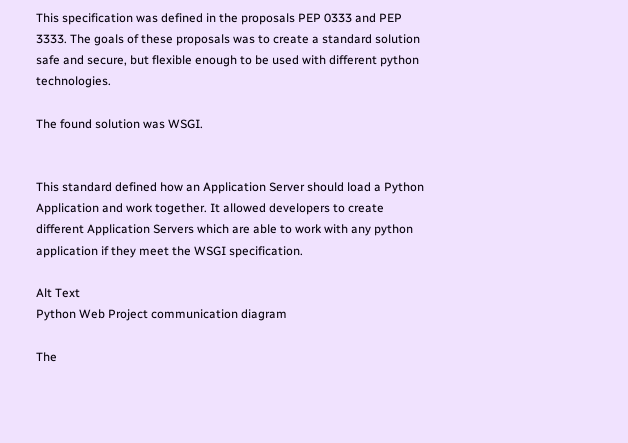This specification was defined in the proposals PEP 0333 and PEP 3333. The goals of these proposals was to create a standard solution safe and secure, but flexible enough to be used with different python technologies.

The found solution was WSGI.


This standard defined how an Application Server should load a Python Application and work together. It allowed developers to create different Application Servers which are able to work with any python application if they meet the WSGI specification.

Alt Text
Python Web Project communication diagram

The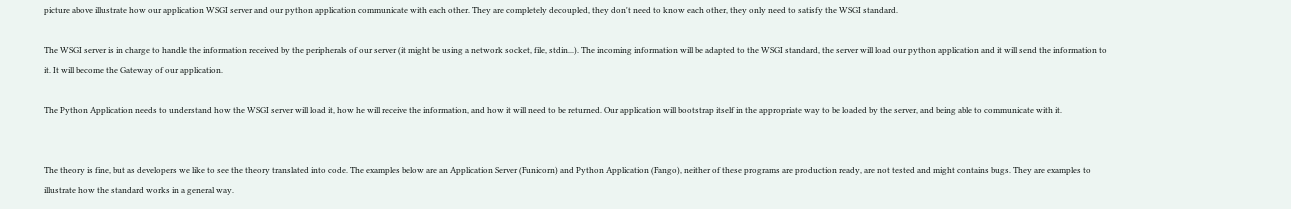picture above illustrate how our application WSGI server and our python application communicate with each other. They are completely decoupled, they don't need to know each other, they only need to satisfy the WSGI standard.

The WSGI server is in charge to handle the information received by the peripherals of our server (it might be using a network socket, file, stdin...). The incoming information will be adapted to the WSGI standard, the server will load our python application and it will send the information to it. It will become the Gateway of our application.

The Python Application needs to understand how the WSGI server will load it, how he will receive the information, and how it will need to be returned. Our application will bootstrap itself in the appropriate way to be loaded by the server, and being able to communicate with it.


The theory is fine, but as developers we like to see the theory translated into code. The examples below are an Application Server (Funicorn) and Python Application (Fango), neither of these programs are production ready, are not tested and might contains bugs. They are examples to illustrate how the standard works in a general way.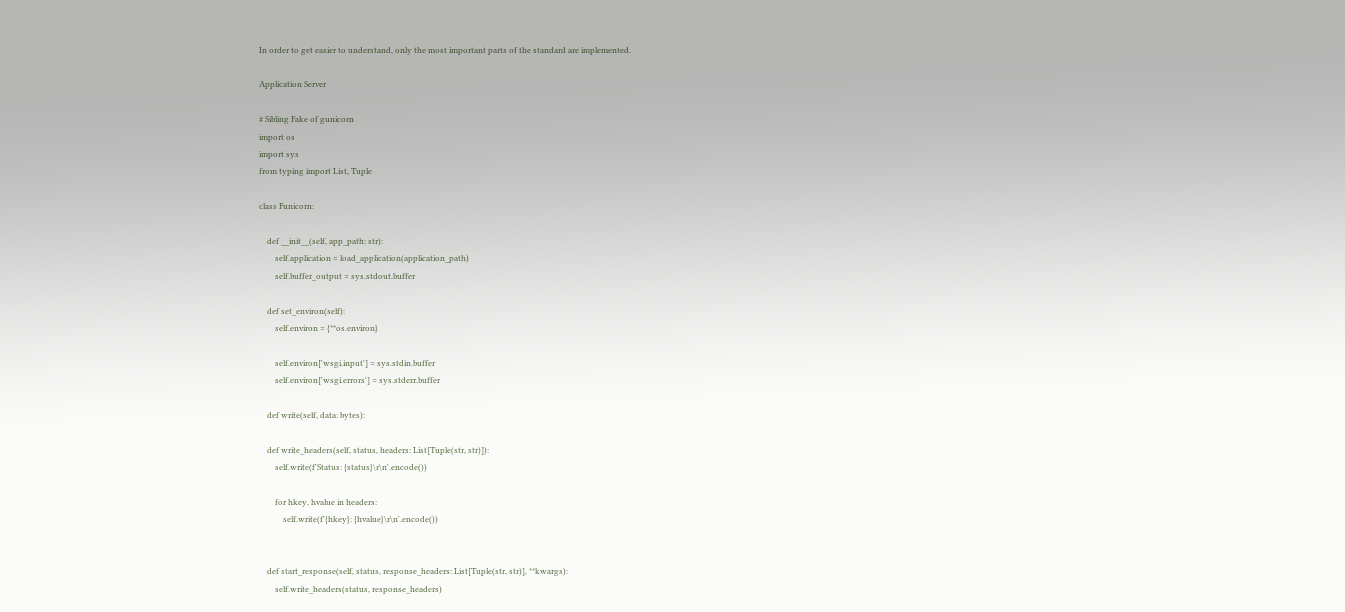In order to get easier to understand, only the most important parts of the standard are implemented.

Application Server

# Sibling Fake of gunicorn
import os
import sys
from typing import List, Tuple

class Funicorn:

    def __init__(self, app_path: str):
        self.application = load_application(application_path)
        self.buffer_output = sys.stdout.buffer

    def set_environ(self):
        self.environ = {**os.environ}

        self.environ['wsgi.input'] = sys.stdin.buffer
        self.environ['wsgi.errors'] = sys.stderr.buffer

    def write(self, data: bytes):

    def write_headers(self, status, headers: List[Tuple(str, str)]):
        self.write(f'Status: {status}\r\n'.encode())

        for hkey, hvalue in headers:
            self.write(f'{hkey}: {hvalue}\r\n'.encode())


    def start_response(self, status, response_headers: List[Tuple(str, str)], **kwargs):
        self.write_headers(status, response_headers)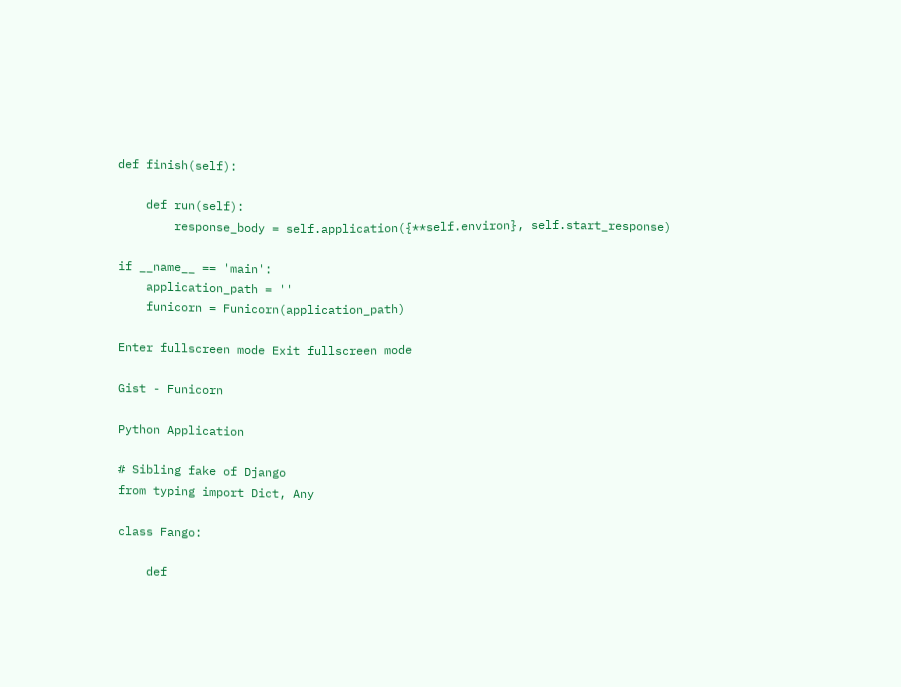def finish(self):

    def run(self):
        response_body = self.application({**self.environ}, self.start_response)

if __name__ == 'main':
    application_path = ''
    funicorn = Funicorn(application_path)

Enter fullscreen mode Exit fullscreen mode

Gist - Funicorn

Python Application

# Sibling fake of Django
from typing import Dict, Any

class Fango:

    def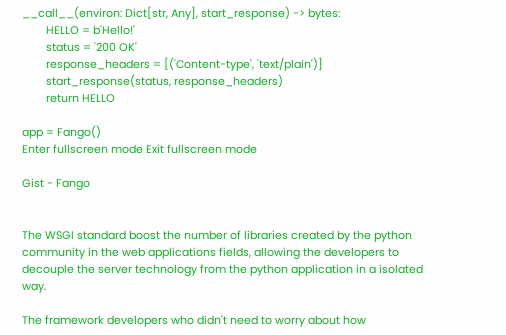__call__(environ: Dict[str, Any], start_response) -> bytes:
        HELLO = b'Hello!'
        status = '200 OK'
        response_headers = [('Content-type', 'text/plain')]
        start_response(status, response_headers)
        return HELLO

app = Fango()
Enter fullscreen mode Exit fullscreen mode

Gist - Fango


The WSGI standard boost the number of libraries created by the python community in the web applications fields, allowing the developers to decouple the server technology from the python application in a isolated way.

The framework developers who didn't need to worry about how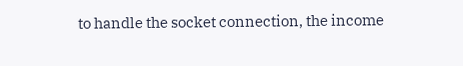to handle the socket connection, the income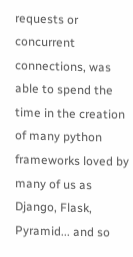requests or concurrent connections, was able to spend the time in the creation of many python frameworks loved by many of us as Django, Flask, Pyramid... and so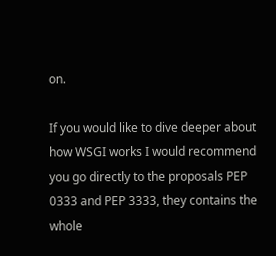on.

If you would like to dive deeper about how WSGI works I would recommend you go directly to the proposals PEP 0333 and PEP 3333, they contains the whole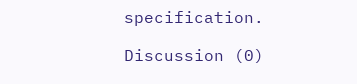specification.

Discussion (0)